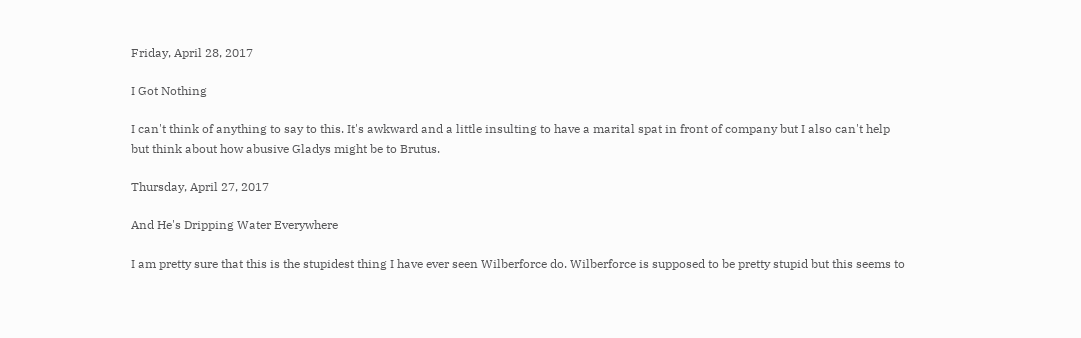Friday, April 28, 2017

I Got Nothing

I can't think of anything to say to this. It's awkward and a little insulting to have a marital spat in front of company but I also can't help but think about how abusive Gladys might be to Brutus.

Thursday, April 27, 2017

And He's Dripping Water Everywhere

I am pretty sure that this is the stupidest thing I have ever seen Wilberforce do. Wilberforce is supposed to be pretty stupid but this seems to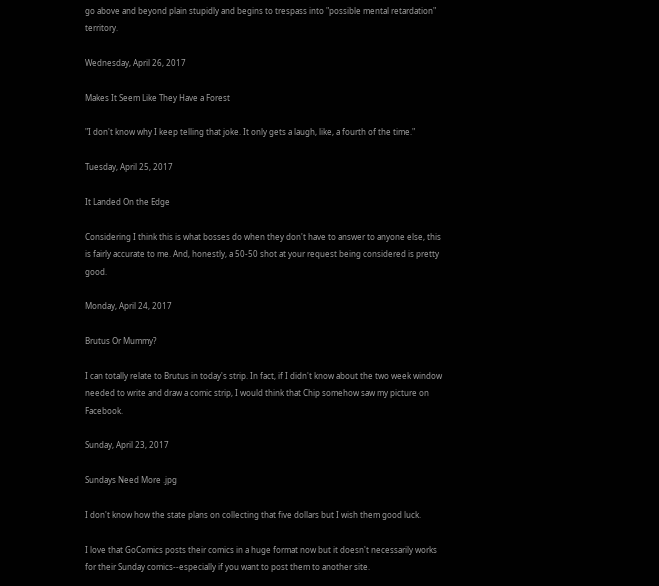go above and beyond plain stupidly and begins to trespass into "possible mental retardation" territory.

Wednesday, April 26, 2017

Makes It Seem Like They Have a Forest

"I don't know why I keep telling that joke. It only gets a laugh, like, a fourth of the time."

Tuesday, April 25, 2017

It Landed On the Edge

Considering I think this is what bosses do when they don't have to answer to anyone else, this is fairly accurate to me. And, honestly, a 50-50 shot at your request being considered is pretty good.

Monday, April 24, 2017

Brutus Or Mummy?

I can totally relate to Brutus in today's strip. In fact, if I didn't know about the two week window needed to write and draw a comic strip, I would think that Chip somehow saw my picture on Facebook.

Sunday, April 23, 2017

Sundays Need More .jpg

I don't know how the state plans on collecting that five dollars but I wish them good luck.

I love that GoComics posts their comics in a huge format now but it doesn't necessarily works for their Sunday comics--especially if you want to post them to another site.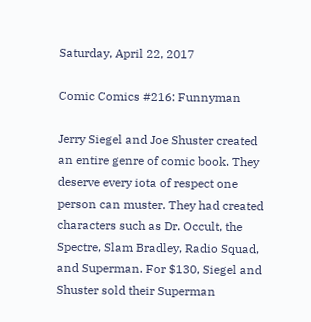Saturday, April 22, 2017

Comic Comics #216: Funnyman

Jerry Siegel and Joe Shuster created an entire genre of comic book. They deserve every iota of respect one person can muster. They had created characters such as Dr. Occult, the Spectre, Slam Bradley, Radio Squad, and Superman. For $130, Siegel and Shuster sold their Superman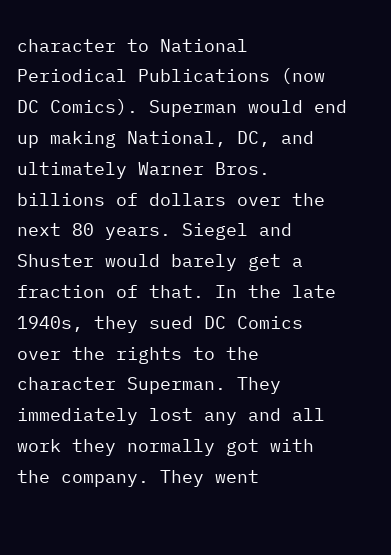character to National Periodical Publications (now DC Comics). Superman would end up making National, DC, and ultimately Warner Bros. billions of dollars over the next 80 years. Siegel and Shuster would barely get a fraction of that. In the late 1940s, they sued DC Comics over the rights to the character Superman. They immediately lost any and all work they normally got with the company. They went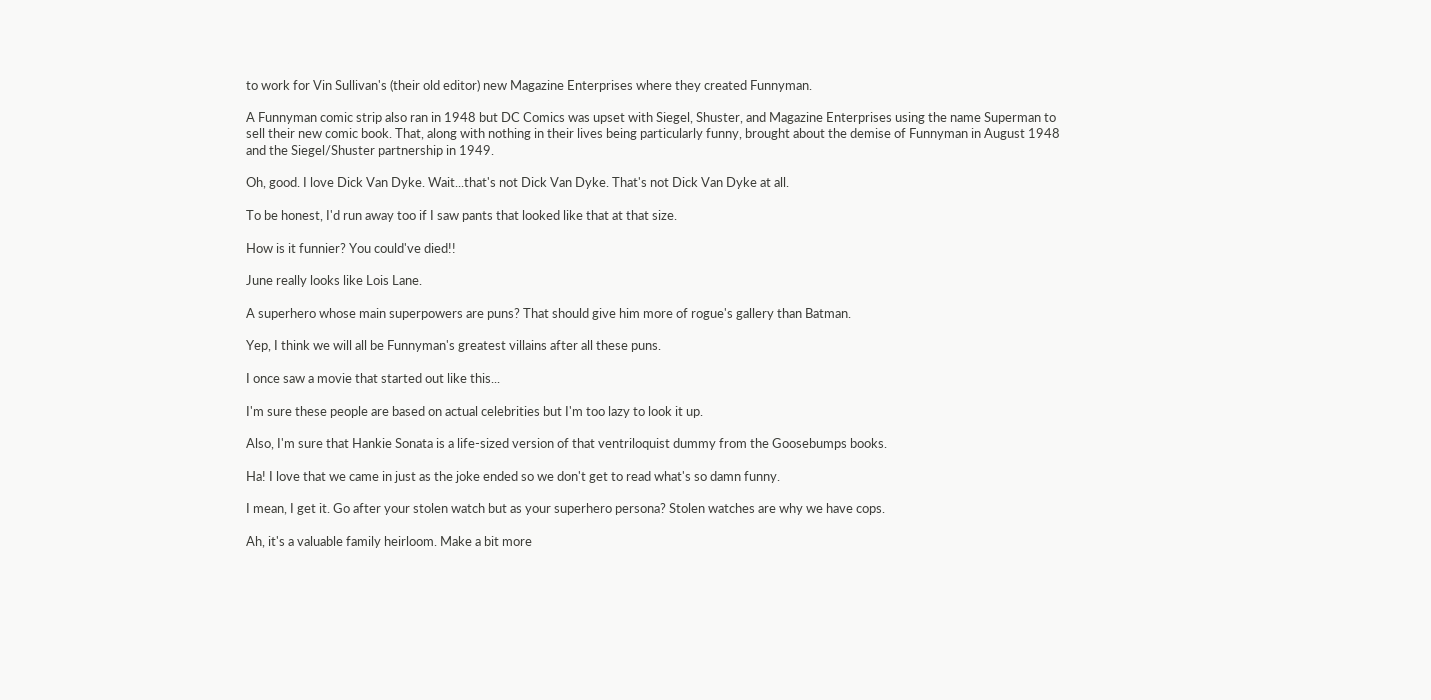to work for Vin Sullivan's (their old editor) new Magazine Enterprises where they created Funnyman.

A Funnyman comic strip also ran in 1948 but DC Comics was upset with Siegel, Shuster, and Magazine Enterprises using the name Superman to sell their new comic book. That, along with nothing in their lives being particularly funny, brought about the demise of Funnyman in August 1948 and the Siegel/Shuster partnership in 1949.

Oh, good. I love Dick Van Dyke. Wait...that's not Dick Van Dyke. That's not Dick Van Dyke at all.

To be honest, I'd run away too if I saw pants that looked like that at that size.

How is it funnier? You could've died!!

June really looks like Lois Lane.

A superhero whose main superpowers are puns? That should give him more of rogue's gallery than Batman.

Yep, I think we will all be Funnyman's greatest villains after all these puns.

I once saw a movie that started out like this...

I'm sure these people are based on actual celebrities but I'm too lazy to look it up.

Also, I'm sure that Hankie Sonata is a life-sized version of that ventriloquist dummy from the Goosebumps books.

Ha! I love that we came in just as the joke ended so we don't get to read what's so damn funny.

I mean, I get it. Go after your stolen watch but as your superhero persona? Stolen watches are why we have cops.

Ah, it's a valuable family heirloom. Make a bit more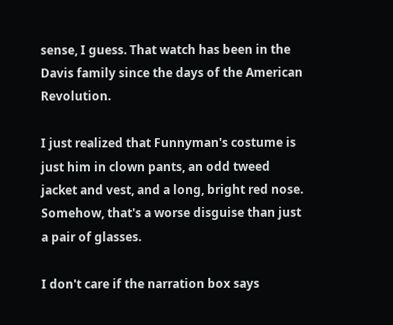sense, I guess. That watch has been in the Davis family since the days of the American Revolution.

I just realized that Funnyman's costume is just him in clown pants, an odd tweed jacket and vest, and a long, bright red nose. Somehow, that's a worse disguise than just a pair of glasses.

I don't care if the narration box says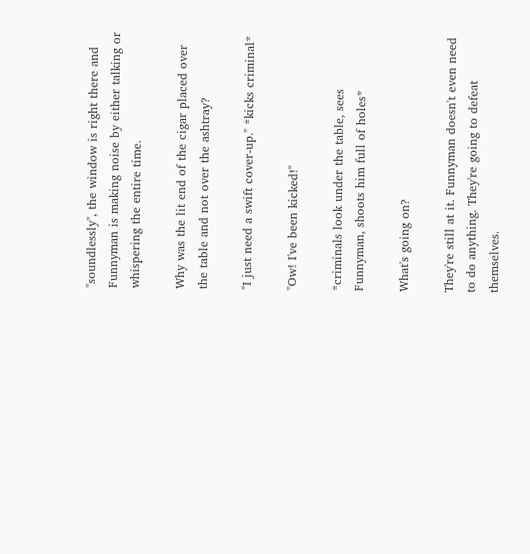"soundlessly", the window is right there and Funnyman is making noise by either talking or whispering the entire time.

Why was the lit end of the cigar placed over the table and not over the ashtray?

"I just need a swift cover-up." *kicks criminal*

"Ow! I've been kicked!"

*criminals look under the table, sees Funnyman, shoots him full of holes*

What's going on?

They're still at it. Funnyman doesn't even need to do anything. They're going to defeat themselves.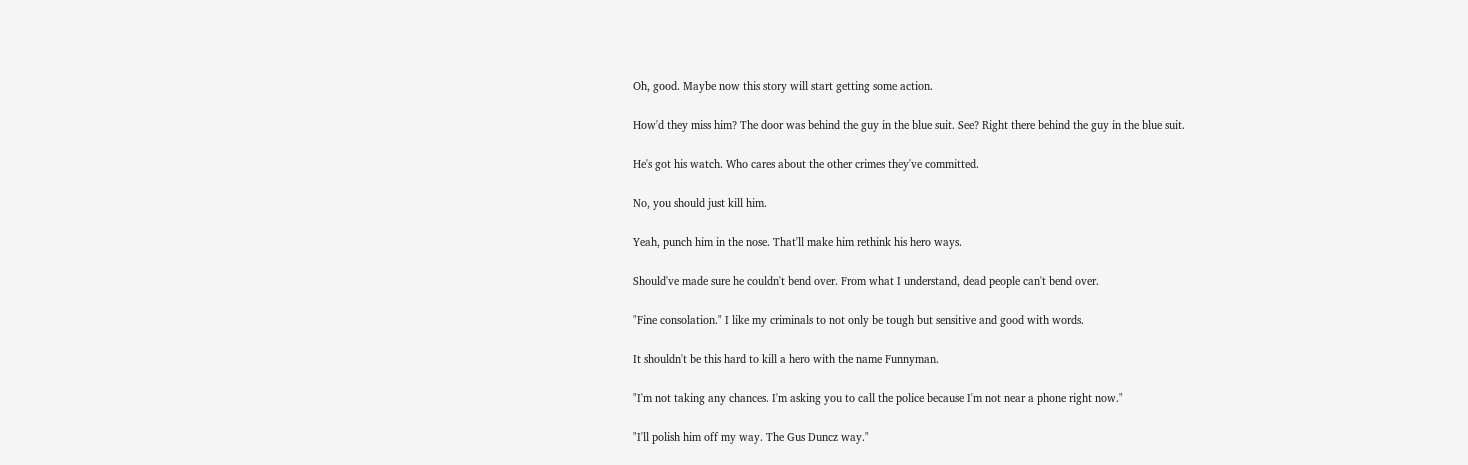Oh, good. Maybe now this story will start getting some action.

How'd they miss him? The door was behind the guy in the blue suit. See? Right there behind the guy in the blue suit.

He's got his watch. Who cares about the other crimes they've committed.

No, you should just kill him.

Yeah, punch him in the nose. That'll make him rethink his hero ways.

Should've made sure he couldn't bend over. From what I understand, dead people can't bend over.

"Fine consolation." I like my criminals to not only be tough but sensitive and good with words.

It shouldn't be this hard to kill a hero with the name Funnyman.

"I'm not taking any chances. I'm asking you to call the police because I'm not near a phone right now."

"I'll polish him off my way. The Gus Duncz way."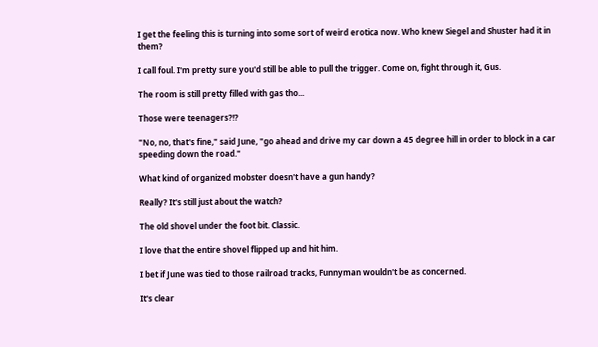I get the feeling this is turning into some sort of weird erotica now. Who knew Siegel and Shuster had it in them?

I call foul. I'm pretty sure you'd still be able to pull the trigger. Come on, fight through it, Gus.

The room is still pretty filled with gas tho...

Those were teenagers?!?

"No, no, that's fine," said June, "go ahead and drive my car down a 45 degree hill in order to block in a car speeding down the road."

What kind of organized mobster doesn't have a gun handy?

Really? It's still just about the watch?

The old shovel under the foot bit. Classic.

I love that the entire shovel flipped up and hit him.

I bet if June was tied to those railroad tracks, Funnyman wouldn't be as concerned.

It's clear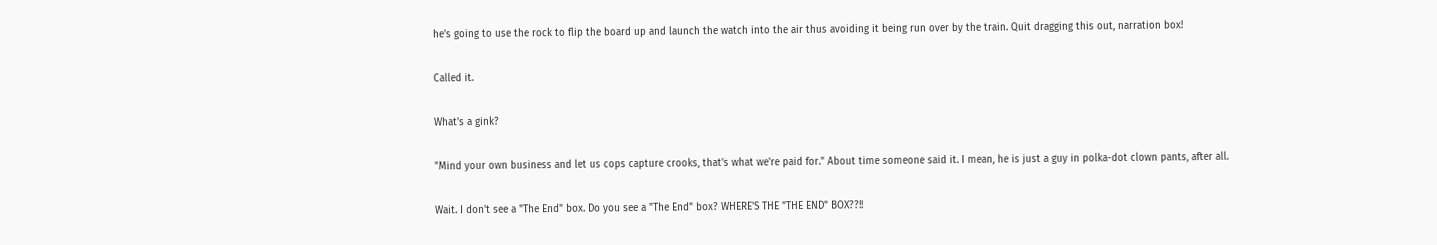he's going to use the rock to flip the board up and launch the watch into the air thus avoiding it being run over by the train. Quit dragging this out, narration box!

Called it.

What's a gink?

"Mind your own business and let us cops capture crooks, that's what we're paid for." About time someone said it. I mean, he is just a guy in polka-dot clown pants, after all.

Wait. I don't see a "The End" box. Do you see a "The End" box? WHERE'S THE "THE END" BOX??!!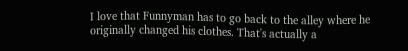I love that Funnyman has to go back to the alley where he originally changed his clothes. That's actually a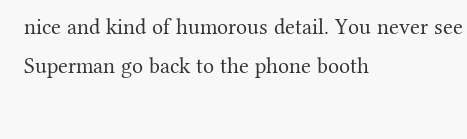nice and kind of humorous detail. You never see Superman go back to the phone booth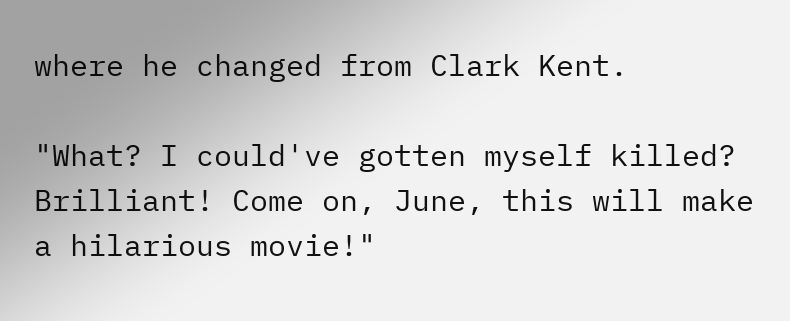where he changed from Clark Kent.

"What? I could've gotten myself killed? Brilliant! Come on, June, this will make a hilarious movie!"